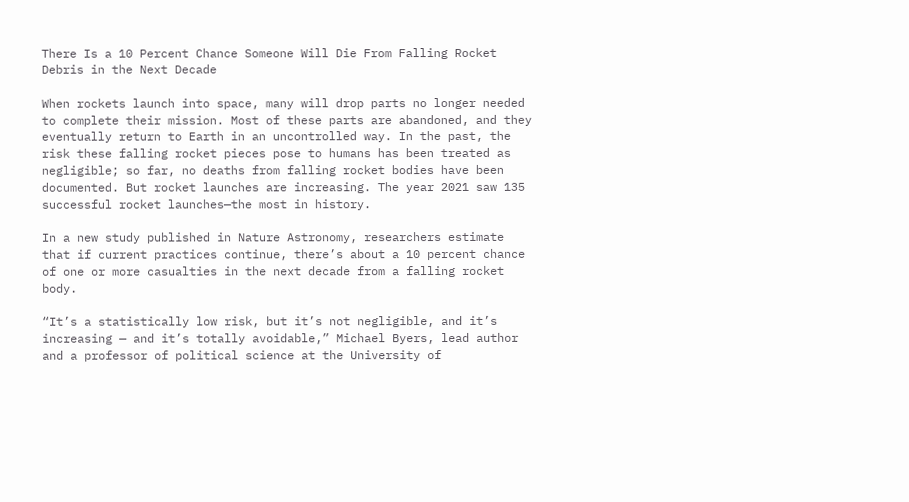There Is a 10 Percent Chance Someone Will Die From Falling Rocket Debris in the Next Decade

When rockets launch into space, many will drop parts no longer needed to complete their mission. Most of these parts are abandoned, and they eventually return to Earth in an uncontrolled way. In the past, the risk these falling rocket pieces pose to humans has been treated as negligible; so far, no deaths from falling rocket bodies have been documented. But rocket launches are increasing. The year 2021 saw 135 successful rocket launches—the most in history.

In a new study published in Nature Astronomy, researchers estimate that if current practices continue, there’s about a 10 percent chance of one or more casualties in the next decade from a falling rocket body.

“It’s a statistically low risk, but it’s not negligible, and it’s increasing — and it’s totally avoidable,” Michael Byers, lead author and a professor of political science at the University of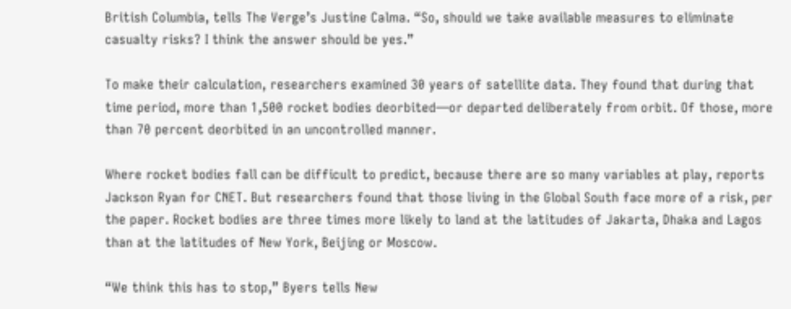British Columbia, tells The Verge’s Justine Calma. “So, should we take available measures to eliminate casualty risks? I think the answer should be yes.”

To make their calculation, researchers examined 30 years of satellite data. They found that during that time period, more than 1,500 rocket bodies deorbited—or departed deliberately from orbit. Of those, more than 70 percent deorbited in an uncontrolled manner.

Where rocket bodies fall can be difficult to predict, because there are so many variables at play, reports Jackson Ryan for CNET. But researchers found that those living in the Global South face more of a risk, per the paper. Rocket bodies are three times more likely to land at the latitudes of Jakarta, Dhaka and Lagos than at the latitudes of New York, Beijing or Moscow.

“We think this has to stop,” Byers tells New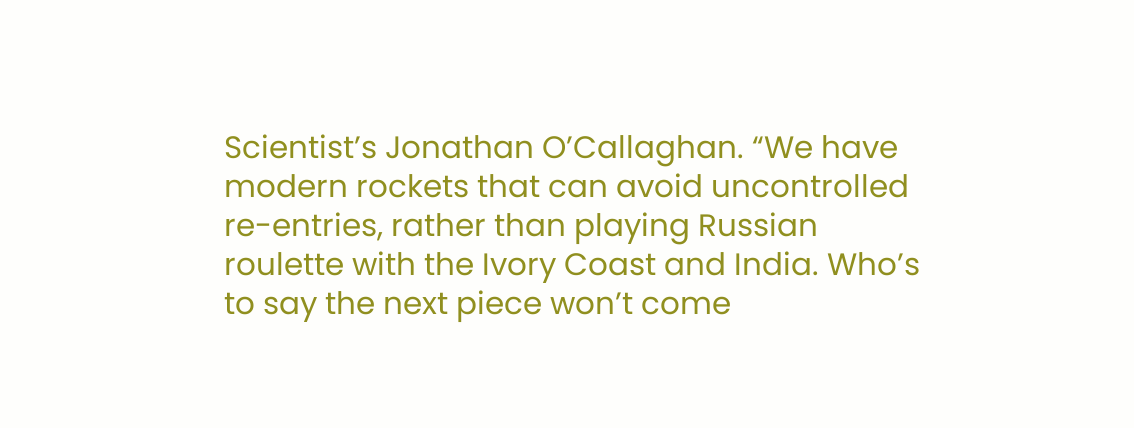Scientist’s Jonathan O’Callaghan. “We have modern rockets that can avoid uncontrolled re-entries, rather than playing Russian roulette with the Ivory Coast and India. Who’s to say the next piece won’t come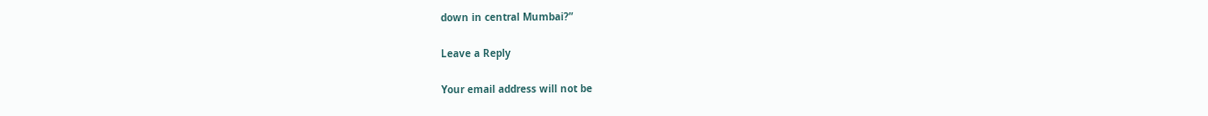down in central Mumbai?”

Leave a Reply

Your email address will not be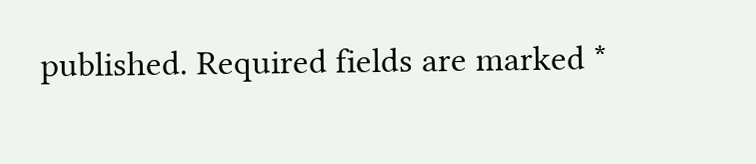published. Required fields are marked *